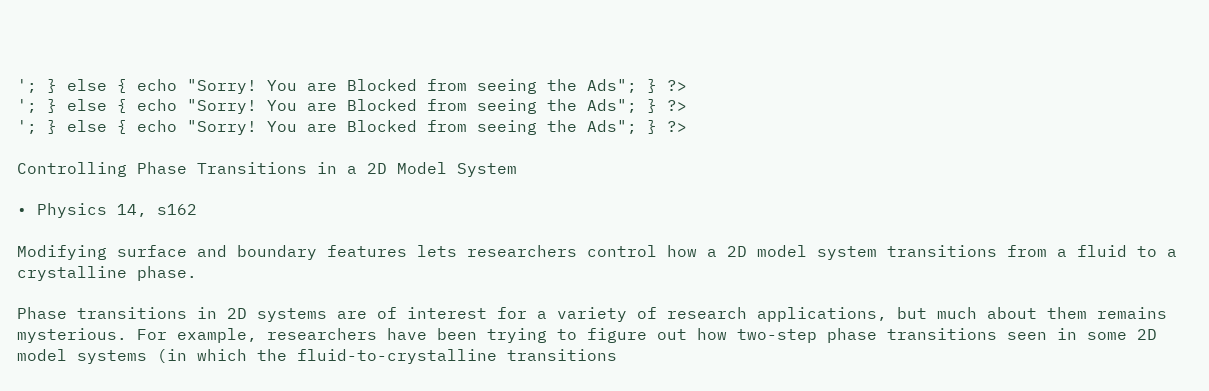'; } else { echo "Sorry! You are Blocked from seeing the Ads"; } ?>
'; } else { echo "Sorry! You are Blocked from seeing the Ads"; } ?>
'; } else { echo "Sorry! You are Blocked from seeing the Ads"; } ?>

Controlling Phase Transitions in a 2D Model System

• Physics 14, s162

Modifying surface and boundary features lets researchers control how a 2D model system transitions from a fluid to a crystalline phase.

Phase transitions in 2D systems are of interest for a variety of research applications, but much about them remains mysterious. For example, researchers have been trying to figure out how two-step phase transitions seen in some 2D model systems (in which the fluid-to-crystalline transitions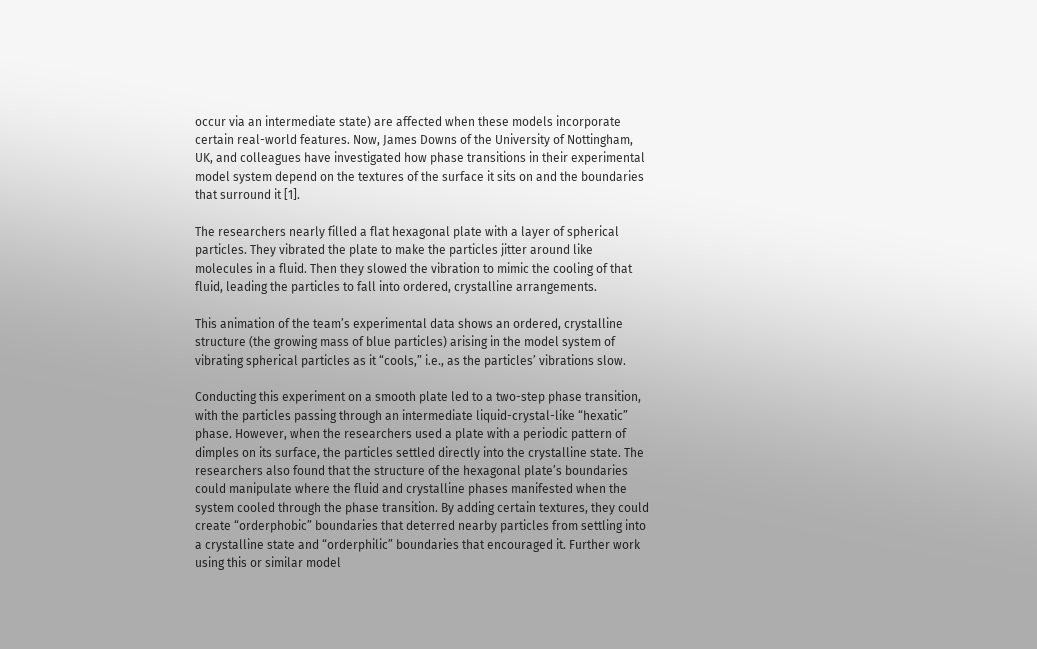occur via an intermediate state) are affected when these models incorporate certain real-world features. Now, James Downs of the University of Nottingham, UK, and colleagues have investigated how phase transitions in their experimental model system depend on the textures of the surface it sits on and the boundaries that surround it [1].

The researchers nearly filled a flat hexagonal plate with a layer of spherical particles. They vibrated the plate to make the particles jitter around like molecules in a fluid. Then they slowed the vibration to mimic the cooling of that fluid, leading the particles to fall into ordered, crystalline arrangements.

This animation of the team’s experimental data shows an ordered, crystalline structure (the growing mass of blue particles) arising in the model system of vibrating spherical particles as it “cools,” i.e., as the particles’ vibrations slow.

Conducting this experiment on a smooth plate led to a two-step phase transition, with the particles passing through an intermediate liquid-crystal-like “hexatic” phase. However, when the researchers used a plate with a periodic pattern of dimples on its surface, the particles settled directly into the crystalline state. The researchers also found that the structure of the hexagonal plate’s boundaries could manipulate where the fluid and crystalline phases manifested when the system cooled through the phase transition. By adding certain textures, they could create “orderphobic” boundaries that deterred nearby particles from settling into a crystalline state and “orderphilic” boundaries that encouraged it. Further work using this or similar model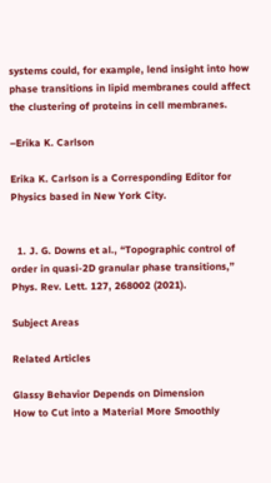systems could, for example, lend insight into how phase transitions in lipid membranes could affect the clustering of proteins in cell membranes.

–Erika K. Carlson

Erika K. Carlson is a Corresponding Editor for Physics based in New York City.


  1. J. G. Downs et al., “Topographic control of order in quasi-2D granular phase transitions,” Phys. Rev. Lett. 127, 268002 (2021).

Subject Areas

Related Articles

Glassy Behavior Depends on Dimension
How to Cut into a Material More Smoothly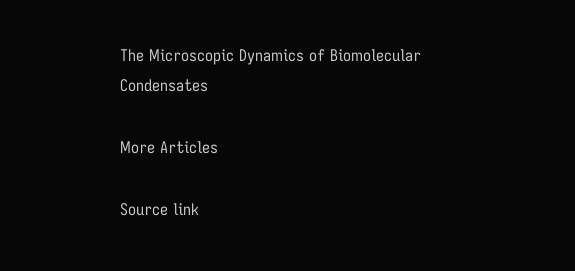The Microscopic Dynamics of Biomolecular Condensates

More Articles

Source link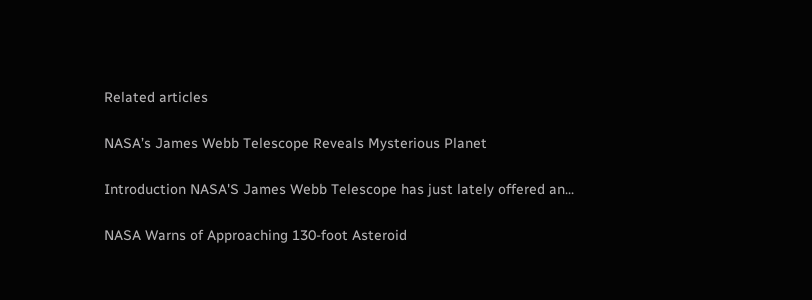Related articles

NASA’s James Webb Telescope Reveals Mysterious Planet

Introduction NASA'S James Webb Telescope has just lately offered an...

NASA Warns of Approaching 130-foot Asteroid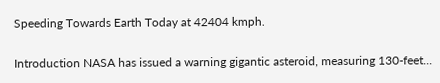Speeding Towards Earth Today at 42404 kmph.

Introduction NASA has issued a warning gigantic asteroid, measuring 130-feet...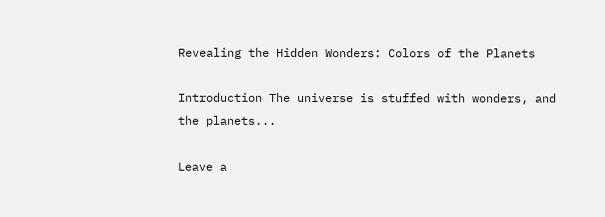Revealing the Hidden Wonders: Colors of the Planets

Introduction The universe is stuffed with wonders, and the planets...

Leave a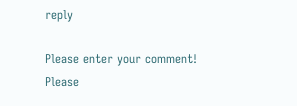reply

Please enter your comment!
Please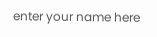enter your name here